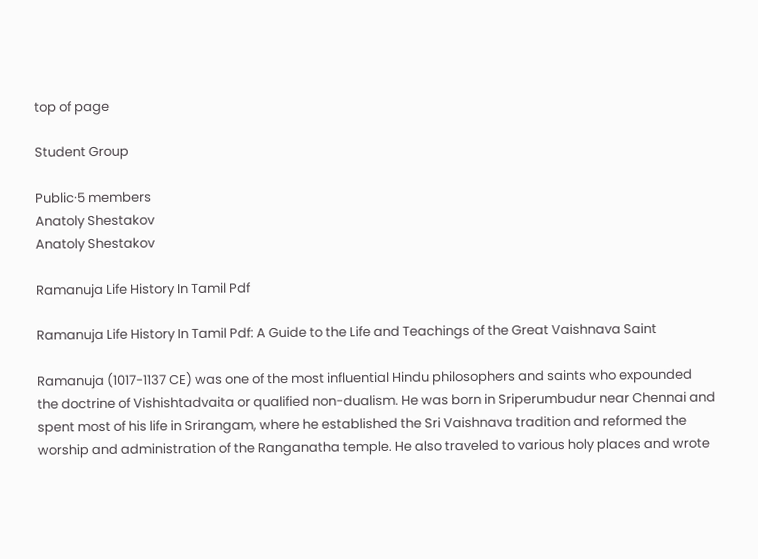top of page

Student Group

Public·5 members
Anatoly Shestakov
Anatoly Shestakov

Ramanuja Life History In Tamil Pdf

Ramanuja Life History In Tamil Pdf: A Guide to the Life and Teachings of the Great Vaishnava Saint

Ramanuja (1017-1137 CE) was one of the most influential Hindu philosophers and saints who expounded the doctrine of Vishishtadvaita or qualified non-dualism. He was born in Sriperumbudur near Chennai and spent most of his life in Srirangam, where he established the Sri Vaishnava tradition and reformed the worship and administration of the Ranganatha temple. He also traveled to various holy places and wrote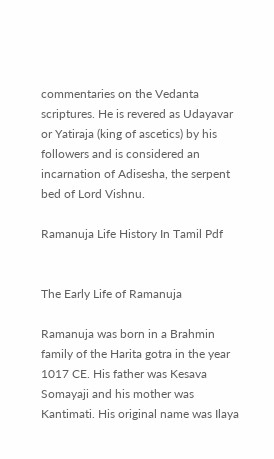commentaries on the Vedanta scriptures. He is revered as Udayavar or Yatiraja (king of ascetics) by his followers and is considered an incarnation of Adisesha, the serpent bed of Lord Vishnu.

Ramanuja Life History In Tamil Pdf


The Early Life of Ramanuja

Ramanuja was born in a Brahmin family of the Harita gotra in the year 1017 CE. His father was Kesava Somayaji and his mother was Kantimati. His original name was Ilaya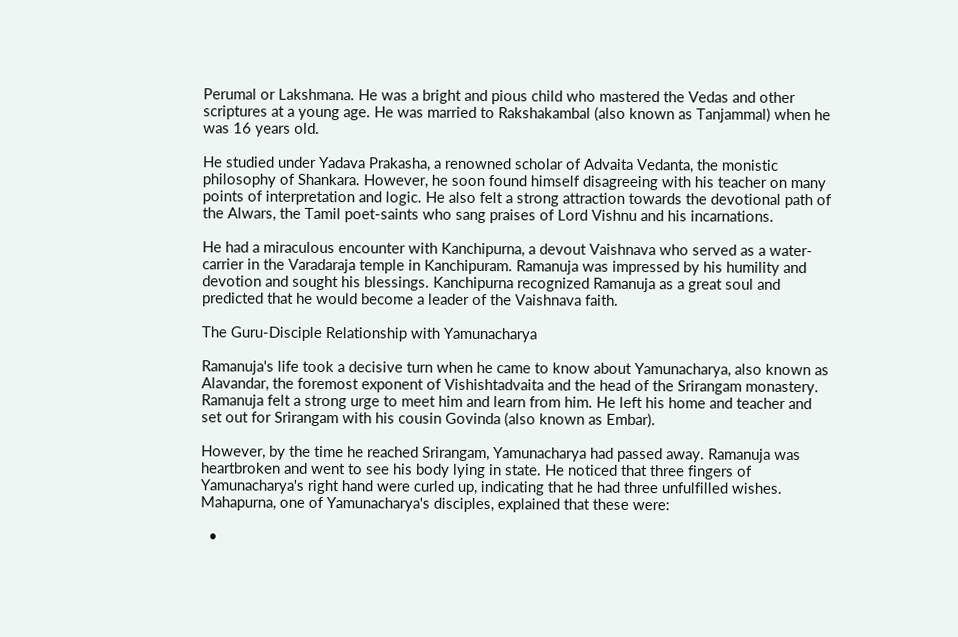Perumal or Lakshmana. He was a bright and pious child who mastered the Vedas and other scriptures at a young age. He was married to Rakshakambal (also known as Tanjammal) when he was 16 years old.

He studied under Yadava Prakasha, a renowned scholar of Advaita Vedanta, the monistic philosophy of Shankara. However, he soon found himself disagreeing with his teacher on many points of interpretation and logic. He also felt a strong attraction towards the devotional path of the Alwars, the Tamil poet-saints who sang praises of Lord Vishnu and his incarnations.

He had a miraculous encounter with Kanchipurna, a devout Vaishnava who served as a water-carrier in the Varadaraja temple in Kanchipuram. Ramanuja was impressed by his humility and devotion and sought his blessings. Kanchipurna recognized Ramanuja as a great soul and predicted that he would become a leader of the Vaishnava faith.

The Guru-Disciple Relationship with Yamunacharya

Ramanuja's life took a decisive turn when he came to know about Yamunacharya, also known as Alavandar, the foremost exponent of Vishishtadvaita and the head of the Srirangam monastery. Ramanuja felt a strong urge to meet him and learn from him. He left his home and teacher and set out for Srirangam with his cousin Govinda (also known as Embar).

However, by the time he reached Srirangam, Yamunacharya had passed away. Ramanuja was heartbroken and went to see his body lying in state. He noticed that three fingers of Yamunacharya's right hand were curled up, indicating that he had three unfulfilled wishes. Mahapurna, one of Yamunacharya's disciples, explained that these were:

  •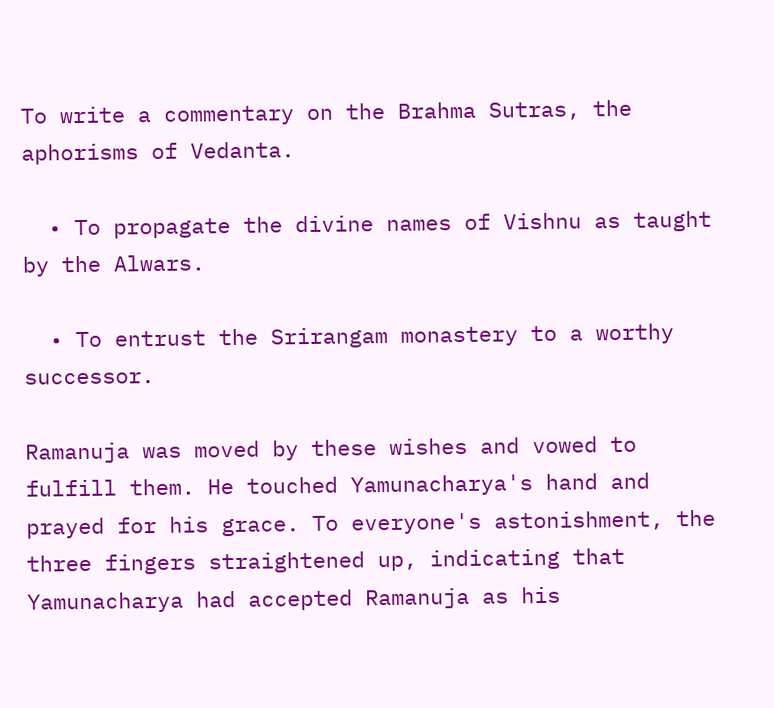To write a commentary on the Brahma Sutras, the aphorisms of Vedanta.

  • To propagate the divine names of Vishnu as taught by the Alwars.

  • To entrust the Srirangam monastery to a worthy successor.

Ramanuja was moved by these wishes and vowed to fulfill them. He touched Yamunacharya's hand and prayed for his grace. To everyone's astonishment, the three fingers straightened up, indicating that Yamunacharya had accepted Ramanuja as his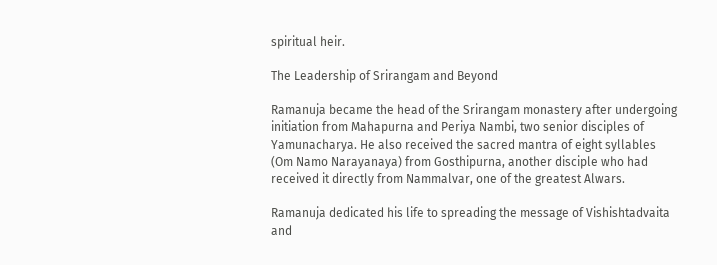spiritual heir.

The Leadership of Srirangam and Beyond

Ramanuja became the head of the Srirangam monastery after undergoing initiation from Mahapurna and Periya Nambi, two senior disciples of Yamunacharya. He also received the sacred mantra of eight syllables (Om Namo Narayanaya) from Gosthipurna, another disciple who had received it directly from Nammalvar, one of the greatest Alwars.

Ramanuja dedicated his life to spreading the message of Vishishtadvaita and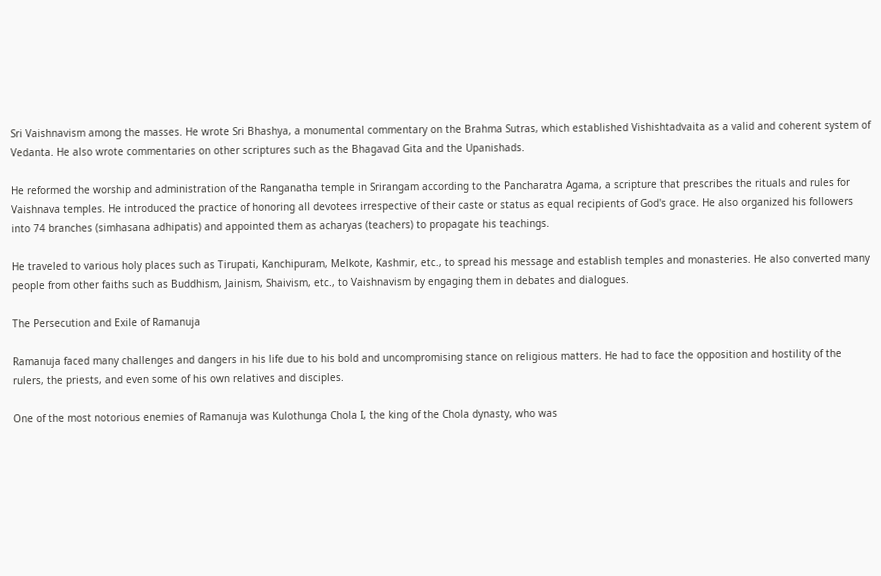Sri Vaishnavism among the masses. He wrote Sri Bhashya, a monumental commentary on the Brahma Sutras, which established Vishishtadvaita as a valid and coherent system of Vedanta. He also wrote commentaries on other scriptures such as the Bhagavad Gita and the Upanishads.

He reformed the worship and administration of the Ranganatha temple in Srirangam according to the Pancharatra Agama, a scripture that prescribes the rituals and rules for Vaishnava temples. He introduced the practice of honoring all devotees irrespective of their caste or status as equal recipients of God's grace. He also organized his followers into 74 branches (simhasana adhipatis) and appointed them as acharyas (teachers) to propagate his teachings.

He traveled to various holy places such as Tirupati, Kanchipuram, Melkote, Kashmir, etc., to spread his message and establish temples and monasteries. He also converted many people from other faiths such as Buddhism, Jainism, Shaivism, etc., to Vaishnavism by engaging them in debates and dialogues.

The Persecution and Exile of Ramanuja

Ramanuja faced many challenges and dangers in his life due to his bold and uncompromising stance on religious matters. He had to face the opposition and hostility of the rulers, the priests, and even some of his own relatives and disciples.

One of the most notorious enemies of Ramanuja was Kulothunga Chola I, the king of the Chola dynasty, who was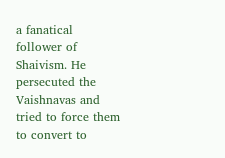a fanatical follower of Shaivism. He persecuted the Vaishnavas and tried to force them to convert to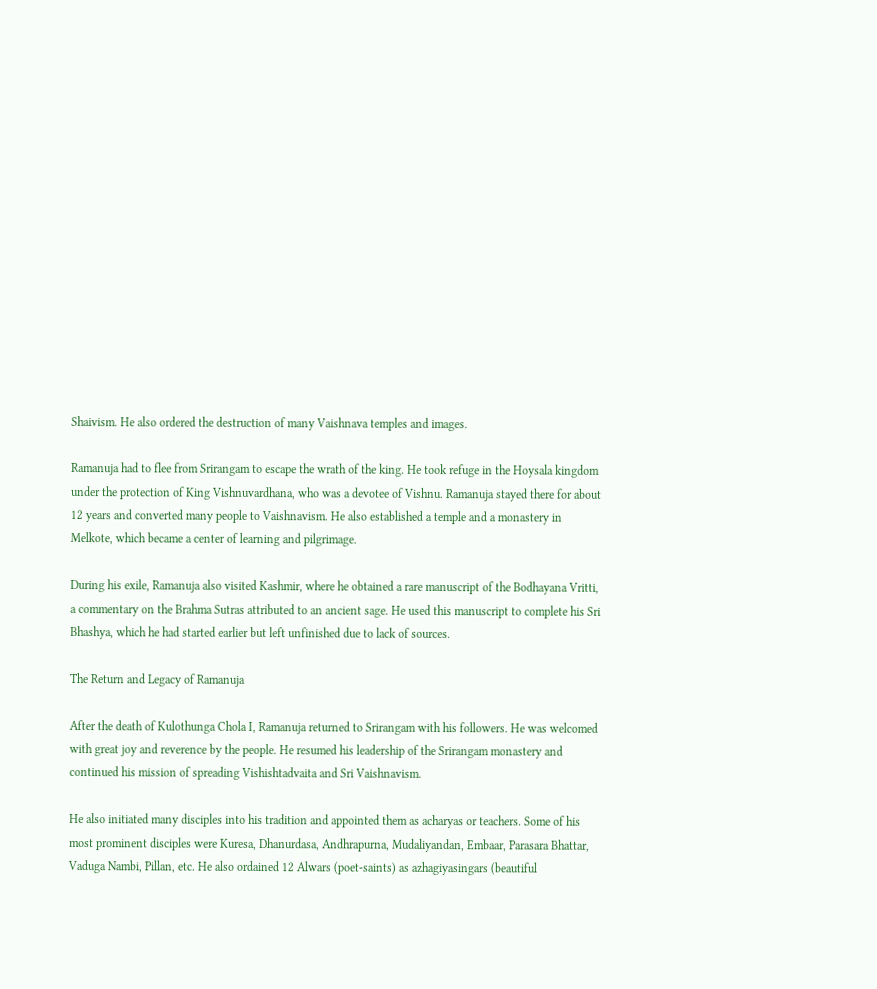Shaivism. He also ordered the destruction of many Vaishnava temples and images.

Ramanuja had to flee from Srirangam to escape the wrath of the king. He took refuge in the Hoysala kingdom under the protection of King Vishnuvardhana, who was a devotee of Vishnu. Ramanuja stayed there for about 12 years and converted many people to Vaishnavism. He also established a temple and a monastery in Melkote, which became a center of learning and pilgrimage.

During his exile, Ramanuja also visited Kashmir, where he obtained a rare manuscript of the Bodhayana Vritti, a commentary on the Brahma Sutras attributed to an ancient sage. He used this manuscript to complete his Sri Bhashya, which he had started earlier but left unfinished due to lack of sources.

The Return and Legacy of Ramanuja

After the death of Kulothunga Chola I, Ramanuja returned to Srirangam with his followers. He was welcomed with great joy and reverence by the people. He resumed his leadership of the Srirangam monastery and continued his mission of spreading Vishishtadvaita and Sri Vaishnavism.

He also initiated many disciples into his tradition and appointed them as acharyas or teachers. Some of his most prominent disciples were Kuresa, Dhanurdasa, Andhrapurna, Mudaliyandan, Embaar, Parasara Bhattar, Vaduga Nambi, Pillan, etc. He also ordained 12 Alwars (poet-saints) as azhagiyasingars (beautiful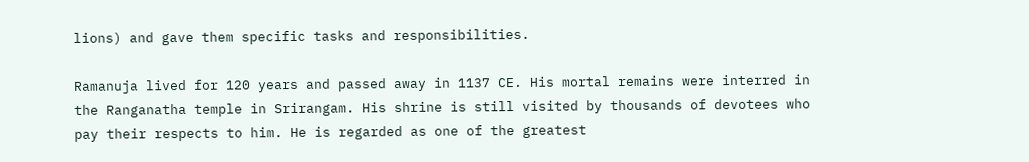lions) and gave them specific tasks and responsibilities.

Ramanuja lived for 120 years and passed away in 1137 CE. His mortal remains were interred in the Ranganatha temple in Srirangam. His shrine is still visited by thousands of devotees who pay their respects to him. He is regarded as one of the greatest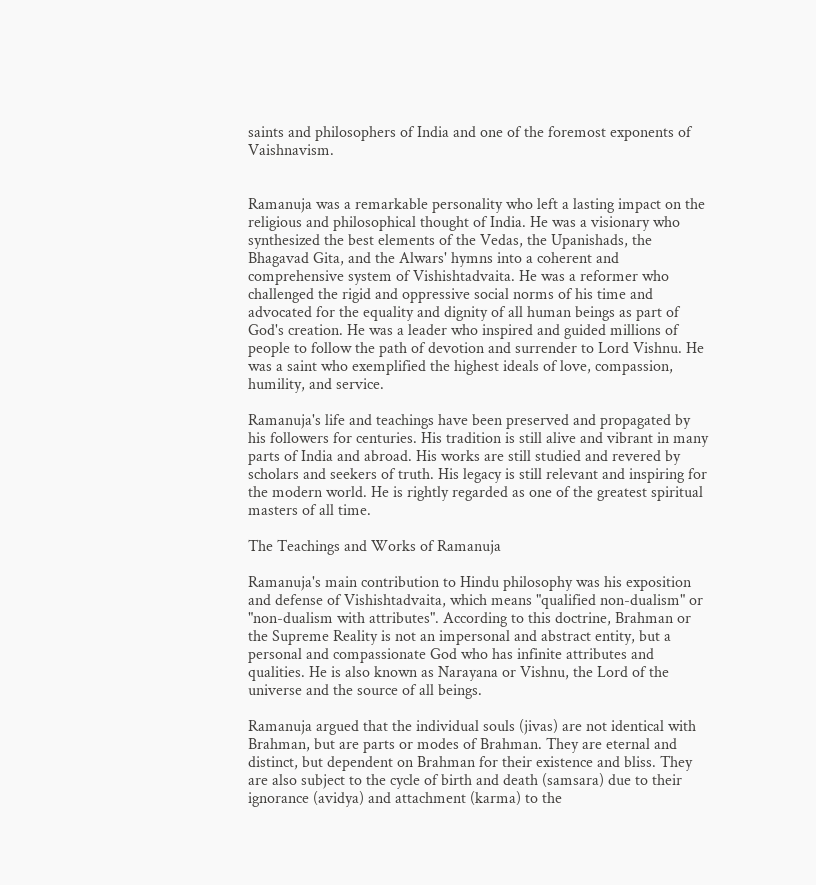saints and philosophers of India and one of the foremost exponents of Vaishnavism.


Ramanuja was a remarkable personality who left a lasting impact on the religious and philosophical thought of India. He was a visionary who synthesized the best elements of the Vedas, the Upanishads, the Bhagavad Gita, and the Alwars' hymns into a coherent and comprehensive system of Vishishtadvaita. He was a reformer who challenged the rigid and oppressive social norms of his time and advocated for the equality and dignity of all human beings as part of God's creation. He was a leader who inspired and guided millions of people to follow the path of devotion and surrender to Lord Vishnu. He was a saint who exemplified the highest ideals of love, compassion, humility, and service.

Ramanuja's life and teachings have been preserved and propagated by his followers for centuries. His tradition is still alive and vibrant in many parts of India and abroad. His works are still studied and revered by scholars and seekers of truth. His legacy is still relevant and inspiring for the modern world. He is rightly regarded as one of the greatest spiritual masters of all time.

The Teachings and Works of Ramanuja

Ramanuja's main contribution to Hindu philosophy was his exposition and defense of Vishishtadvaita, which means "qualified non-dualism" or "non-dualism with attributes". According to this doctrine, Brahman or the Supreme Reality is not an impersonal and abstract entity, but a personal and compassionate God who has infinite attributes and qualities. He is also known as Narayana or Vishnu, the Lord of the universe and the source of all beings.

Ramanuja argued that the individual souls (jivas) are not identical with Brahman, but are parts or modes of Brahman. They are eternal and distinct, but dependent on Brahman for their existence and bliss. They are also subject to the cycle of birth and death (samsara) due to their ignorance (avidya) and attachment (karma) to the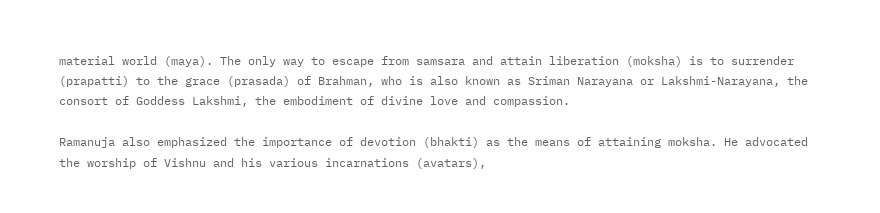material world (maya). The only way to escape from samsara and attain liberation (moksha) is to surrender (prapatti) to the grace (prasada) of Brahman, who is also known as Sriman Narayana or Lakshmi-Narayana, the consort of Goddess Lakshmi, the embodiment of divine love and compassion.

Ramanuja also emphasized the importance of devotion (bhakti) as the means of attaining moksha. He advocated the worship of Vishnu and his various incarnations (avatars),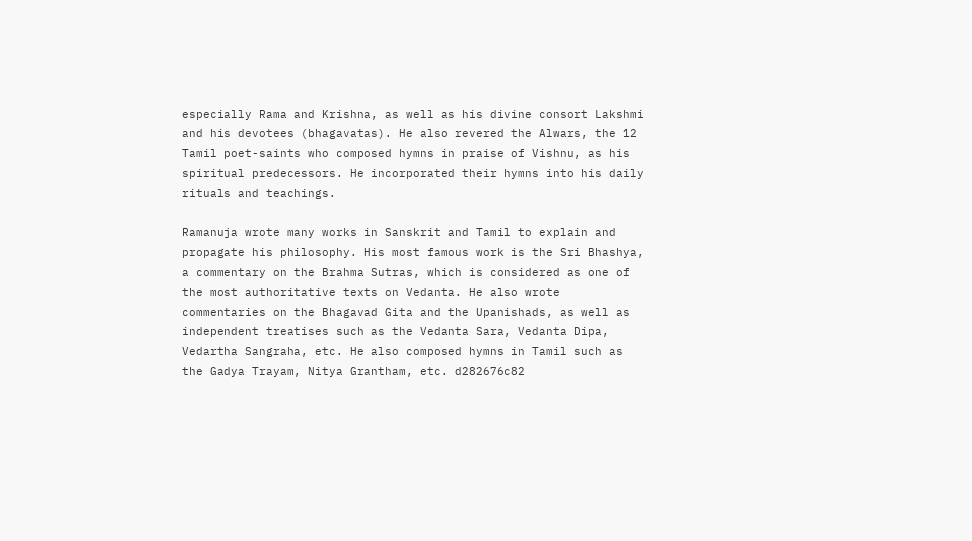especially Rama and Krishna, as well as his divine consort Lakshmi and his devotees (bhagavatas). He also revered the Alwars, the 12 Tamil poet-saints who composed hymns in praise of Vishnu, as his spiritual predecessors. He incorporated their hymns into his daily rituals and teachings.

Ramanuja wrote many works in Sanskrit and Tamil to explain and propagate his philosophy. His most famous work is the Sri Bhashya, a commentary on the Brahma Sutras, which is considered as one of the most authoritative texts on Vedanta. He also wrote commentaries on the Bhagavad Gita and the Upanishads, as well as independent treatises such as the Vedanta Sara, Vedanta Dipa, Vedartha Sangraha, etc. He also composed hymns in Tamil such as the Gadya Trayam, Nitya Grantham, etc. d282676c82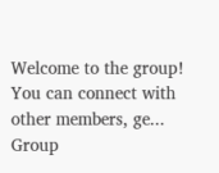Welcome to the group! You can connect with other members, ge...
Group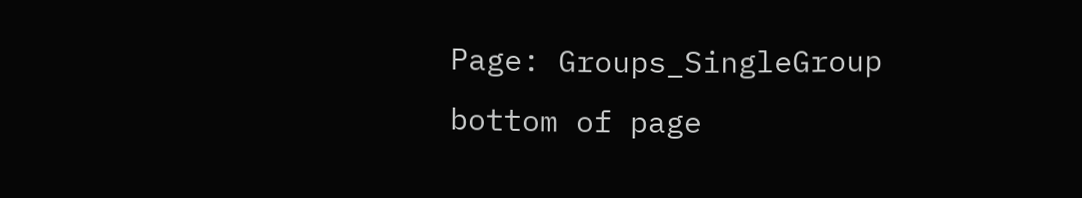Page: Groups_SingleGroup
bottom of page